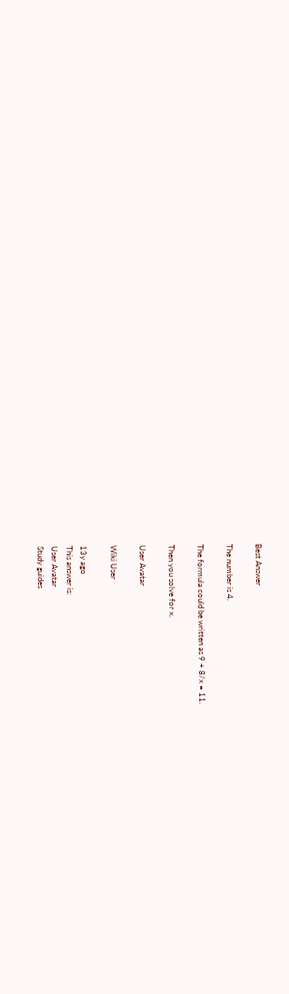Best Answer

The number is 4.

The formula could be written as 9 + 8/x = 11.

Then you solve for x.

User Avatar

Wiki User

13y ago
This answer is:
User Avatar
Study guides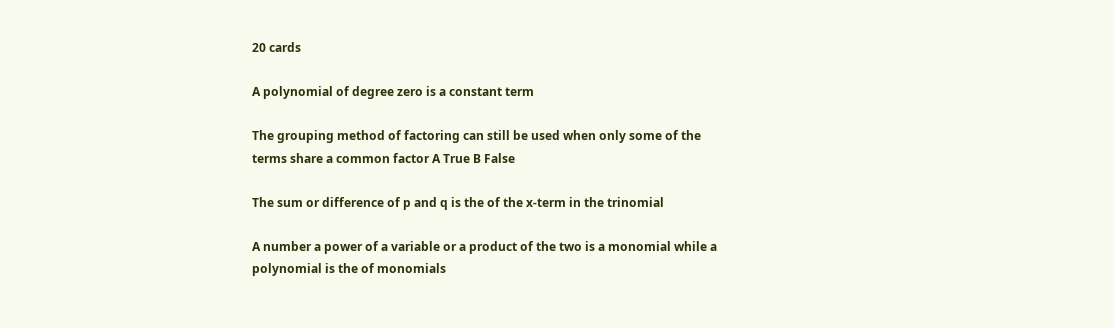20 cards

A polynomial of degree zero is a constant term

The grouping method of factoring can still be used when only some of the terms share a common factor A True B False

The sum or difference of p and q is the of the x-term in the trinomial

A number a power of a variable or a product of the two is a monomial while a polynomial is the of monomials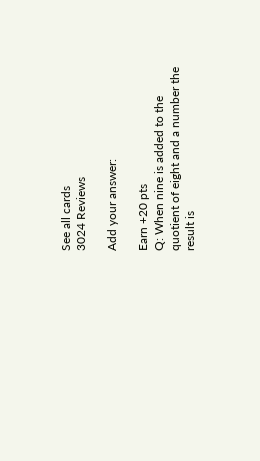See all cards
3024 Reviews

Add your answer:

Earn +20 pts
Q: When nine is added to the quotient of eight and a number the result is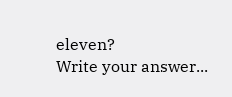eleven?
Write your answer...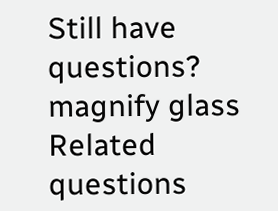Still have questions?
magnify glass
Related questions